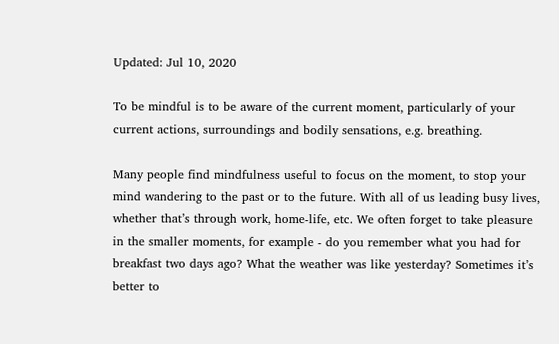Updated: Jul 10, 2020

To be mindful is to be aware of the current moment, particularly of your current actions, surroundings and bodily sensations, e.g. breathing.

Many people find mindfulness useful to focus on the moment, to stop your mind wandering to the past or to the future. With all of us leading busy lives, whether that’s through work, home-life, etc. We often forget to take pleasure in the smaller moments, for example - do you remember what you had for breakfast two days ago? What the weather was like yesterday? Sometimes it’s better to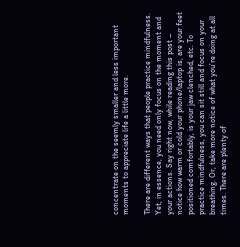concentrate on the seemly smaller and less important moments to appreciate life a little more.

There are different ways that people practice mindfulness. Yet, in essence, you need only focus on the moment and your actions. Say right now, while reading this post – notice how warm or cold your phone/laptop is, are your feet positioned comfortably, is your jaw clenched, etc. To practice mindfulness, you can sit still and focus on your breathing. Or, take more notice of what you’re doing at all times. There are plenty of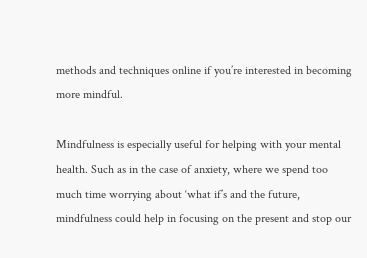methods and techniques online if you’re interested in becoming more mindful.

Mindfulness is especially useful for helping with your mental health. Such as in the case of anxiety, where we spend too much time worrying about ‘what if’s and the future, mindfulness could help in focusing on the present and stop our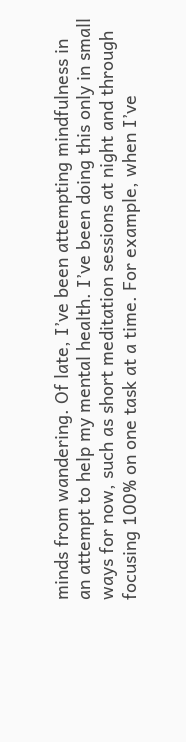minds from wandering. Of late, I’ve been attempting mindfulness in an attempt to help my mental health. I’ve been doing this only in small ways for now, such as short meditation sessions at night and through focusing 100% on one task at a time. For example, when I’ve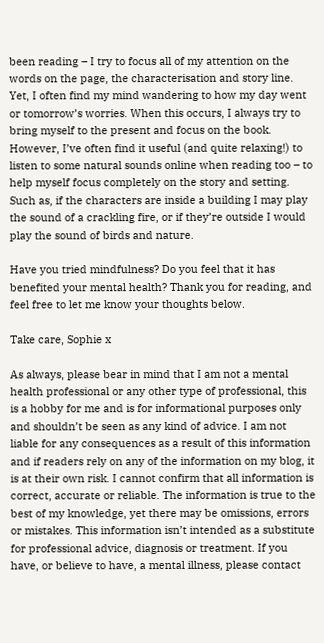been reading – I try to focus all of my attention on the words on the page, the characterisation and story line. Yet, I often find my mind wandering to how my day went or tomorrow’s worries. When this occurs, I always try to bring myself to the present and focus on the book. However, I’ve often find it useful (and quite relaxing!) to listen to some natural sounds online when reading too – to help myself focus completely on the story and setting. Such as, if the characters are inside a building I may play the sound of a crackling fire, or if they’re outside I would play the sound of birds and nature.

Have you tried mindfulness? Do you feel that it has benefited your mental health? Thank you for reading, and feel free to let me know your thoughts below.

Take care, Sophie x

As always, please bear in mind that I am not a mental health professional or any other type of professional, this is a hobby for me and is for informational purposes only and shouldn’t be seen as any kind of advice. I am not liable for any consequences as a result of this information and if readers rely on any of the information on my blog, it is at their own risk. I cannot confirm that all information is correct, accurate or reliable. The information is true to the best of my knowledge, yet there may be omissions, errors or mistakes. This information isn’t intended as a substitute for professional advice, diagnosis or treatment. If you have, or believe to have, a mental illness, please contact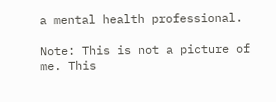a mental health professional.

Note: This is not a picture of me. This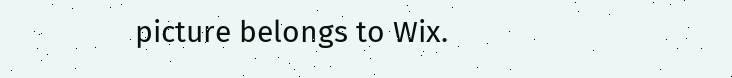picture belongs to Wix.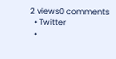2 views0 comments
  • Twitter
  •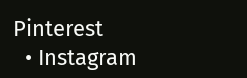Pinterest
  • Instagram